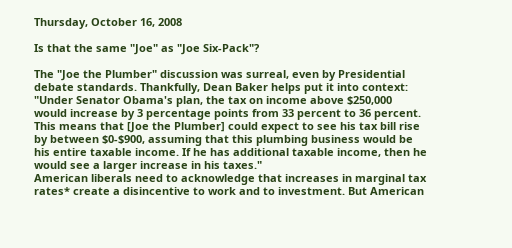Thursday, October 16, 2008

Is that the same "Joe" as "Joe Six-Pack"?

The "Joe the Plumber" discussion was surreal, even by Presidential debate standards. Thankfully, Dean Baker helps put it into context:
"Under Senator Obama's plan, the tax on income above $250,000 would increase by 3 percentage points from 33 percent to 36 percent. This means that [Joe the Plumber] could expect to see his tax bill rise by between $0-$900, assuming that this plumbing business would be his entire taxable income. If he has additional taxable income, then he would see a larger increase in his taxes."
American liberals need to acknowledge that increases in marginal tax rates* create a disincentive to work and to investment. But American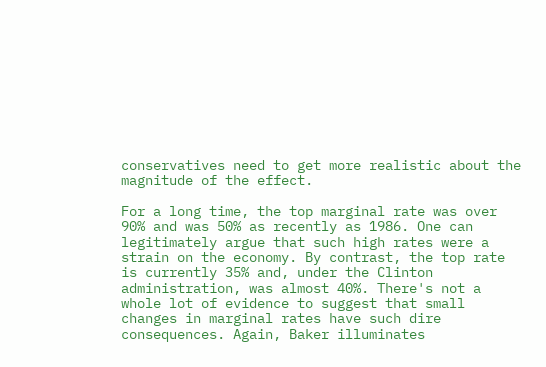conservatives need to get more realistic about the magnitude of the effect.

For a long time, the top marginal rate was over 90% and was 50% as recently as 1986. One can legitimately argue that such high rates were a strain on the economy. By contrast, the top rate is currently 35% and, under the Clinton administration, was almost 40%. There's not a whole lot of evidence to suggest that small changes in marginal rates have such dire consequences. Again, Baker illuminates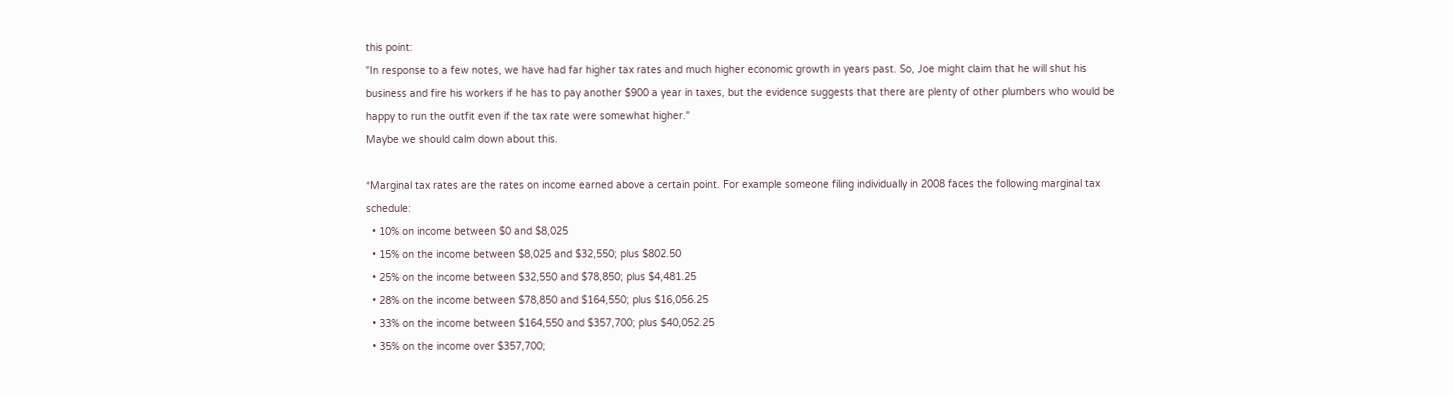this point:
"In response to a few notes, we have had far higher tax rates and much higher economic growth in years past. So, Joe might claim that he will shut his business and fire his workers if he has to pay another $900 a year in taxes, but the evidence suggests that there are plenty of other plumbers who would be happy to run the outfit even if the tax rate were somewhat higher."
Maybe we should calm down about this.

*Marginal tax rates are the rates on income earned above a certain point. For example someone filing individually in 2008 faces the following marginal tax schedule:
  • 10% on income between $0 and $8,025
  • 15% on the income between $8,025 and $32,550; plus $802.50
  • 25% on the income between $32,550 and $78,850; plus $4,481.25
  • 28% on the income between $78,850 and $164,550; plus $16,056.25
  • 33% on the income between $164,550 and $357,700; plus $40,052.25
  • 35% on the income over $357,700;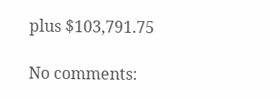plus $103,791.75

No comments: